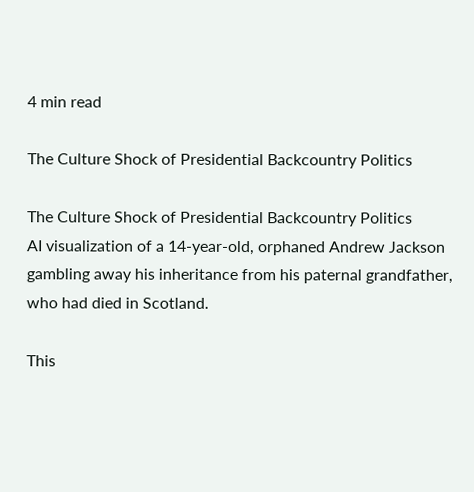4 min read

The Culture Shock of Presidential Backcountry Politics

The Culture Shock of Presidential Backcountry Politics
AI visualization of a 14-year-old, orphaned Andrew Jackson gambling away his inheritance from his paternal grandfather, who had died in Scotland.

This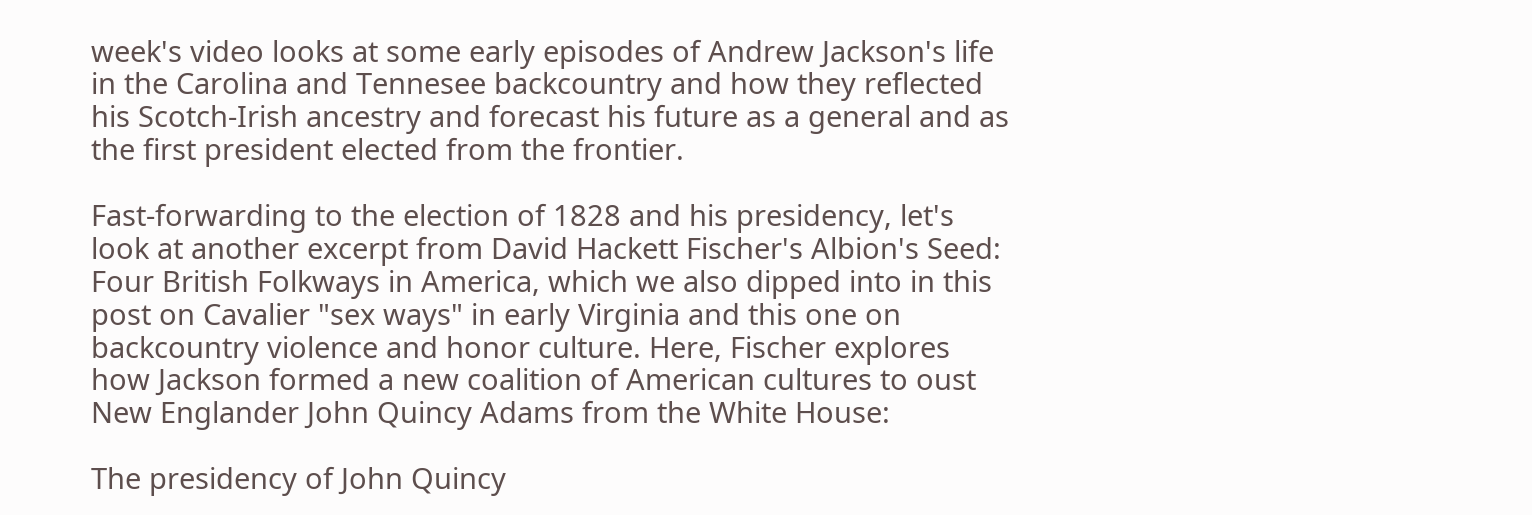week's video looks at some early episodes of Andrew Jackson's life in the Carolina and Tennesee backcountry and how they reflected his Scotch-Irish ancestry and forecast his future as a general and as the first president elected from the frontier.

Fast-forwarding to the election of 1828 and his presidency, let's look at another excerpt from David Hackett Fischer's Albion's Seed: Four British Folkways in America, which we also dipped into in this post on Cavalier "sex ways" in early Virginia and this one on backcountry violence and honor culture. Here, Fischer explores how Jackson formed a new coalition of American cultures to oust New Englander John Quincy Adams from the White House:

The presidency of John Quincy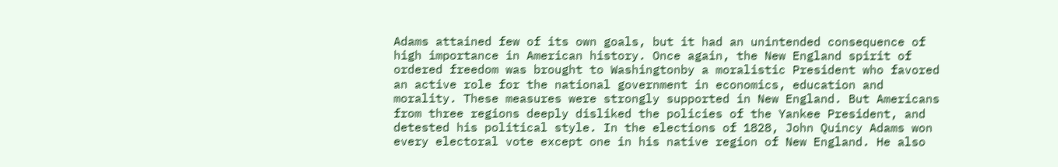Adams attained few of its own goals, but it had an unintended consequence of high importance in American history. Once again, the New England spirit of ordered freedom was brought to Washingtonby a moralistic President who favored an active role for the national government in economics, education and morality. These measures were strongly supported in New England. But Americans from three regions deeply disliked the policies of the Yankee President, and detested his political style. In the elections of 1828, John Quincy Adams won every electoral vote except one in his native region of New England. He also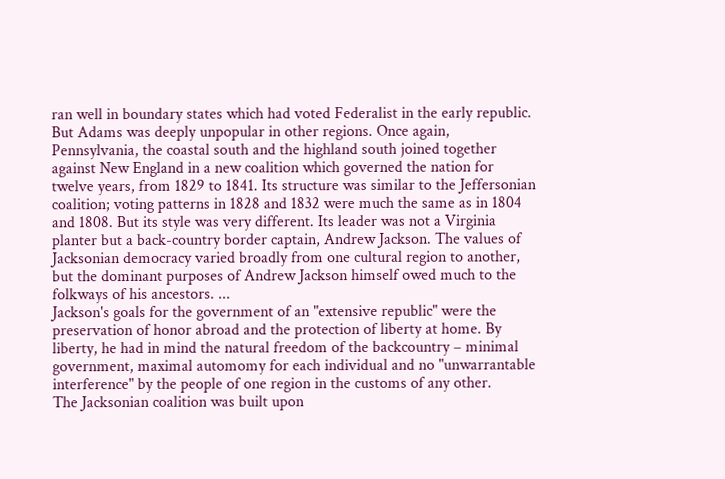ran well in boundary states which had voted Federalist in the early republic.
But Adams was deeply unpopular in other regions. Once again, Pennsylvania, the coastal south and the highland south joined together against New England in a new coalition which governed the nation for twelve years, from 1829 to 1841. Its structure was similar to the Jeffersonian coalition; voting patterns in 1828 and 1832 were much the same as in 1804 and 1808. But its style was very different. Its leader was not a Virginia planter but a back-country border captain, Andrew Jackson. The values of Jacksonian democracy varied broadly from one cultural region to another, but the dominant purposes of Andrew Jackson himself owed much to the folkways of his ancestors. ...
Jackson's goals for the government of an "extensive republic" were the preservation of honor abroad and the protection of liberty at home. By liberty, he had in mind the natural freedom of the backcountry – minimal government, maximal automomy for each individual and no "unwarrantable interference" by the people of one region in the customs of any other.
The Jacksonian coalition was built upon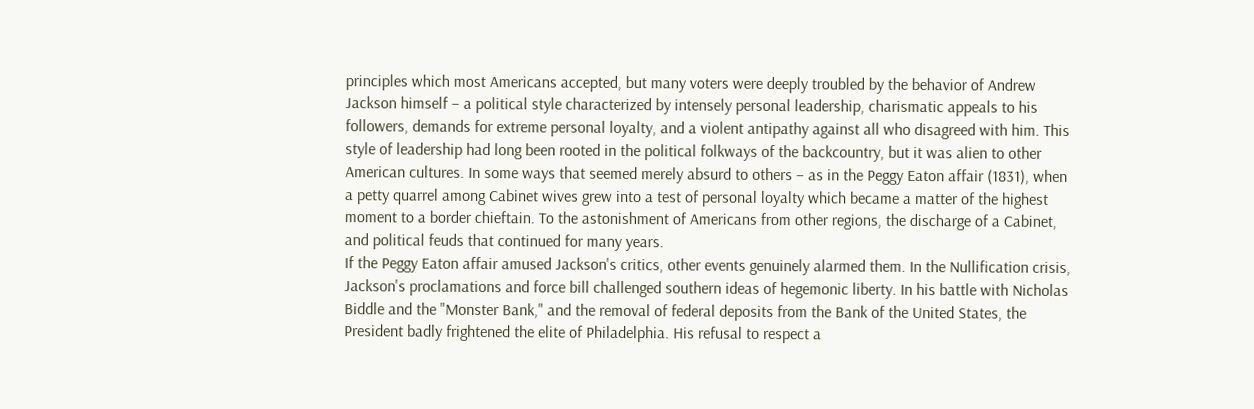principles which most Americans accepted, but many voters were deeply troubled by the behavior of Andrew Jackson himself – a political style characterized by intensely personal leadership, charismatic appeals to his followers, demands for extreme personal loyalty, and a violent antipathy against all who disagreed with him. This style of leadership had long been rooted in the political folkways of the backcountry, but it was alien to other American cultures. In some ways that seemed merely absurd to others – as in the Peggy Eaton affair (1831), when a petty quarrel among Cabinet wives grew into a test of personal loyalty which became a matter of the highest moment to a border chieftain. To the astonishment of Americans from other regions, the discharge of a Cabinet, and political feuds that continued for many years.
If the Peggy Eaton affair amused Jackson's critics, other events genuinely alarmed them. In the Nullification crisis, Jackson's proclamations and force bill challenged southern ideas of hegemonic liberty. In his battle with Nicholas Biddle and the "Monster Bank," and the removal of federal deposits from the Bank of the United States, the President badly frightened the elite of Philadelphia. His refusal to respect a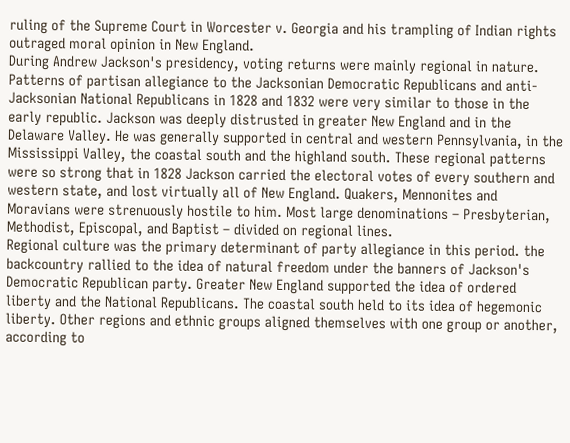ruling of the Supreme Court in Worcester v. Georgia and his trampling of Indian rights outraged moral opinion in New England.
During Andrew Jackson's presidency, voting returns were mainly regional in nature. Patterns of partisan allegiance to the Jacksonian Democratic Republicans and anti-Jacksonian National Republicans in 1828 and 1832 were very similar to those in the early republic. Jackson was deeply distrusted in greater New England and in the Delaware Valley. He was generally supported in central and western Pennsylvania, in the Mississippi Valley, the coastal south and the highland south. These regional patterns were so strong that in 1828 Jackson carried the electoral votes of every southern and western state, and lost virtually all of New England. Quakers, Mennonites and Moravians were strenuously hostile to him. Most large denominations – Presbyterian, Methodist, Episcopal, and Baptist – divided on regional lines.
Regional culture was the primary determinant of party allegiance in this period. the backcountry rallied to the idea of natural freedom under the banners of Jackson's Democratic Republican party. Greater New England supported the idea of ordered liberty and the National Republicans. The coastal south held to its idea of hegemonic liberty. Other regions and ethnic groups aligned themselves with one group or another, according to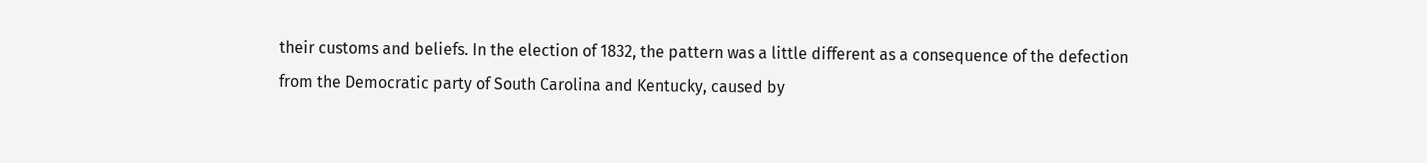their customs and beliefs. In the election of 1832, the pattern was a little different as a consequence of the defection from the Democratic party of South Carolina and Kentucky, caused by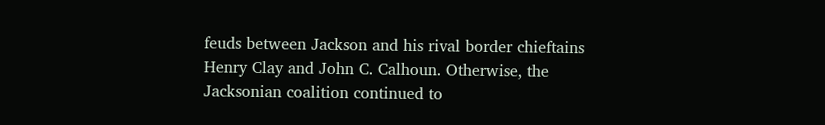feuds between Jackson and his rival border chieftains Henry Clay and John C. Calhoun. Otherwise, the Jacksonian coalition continued to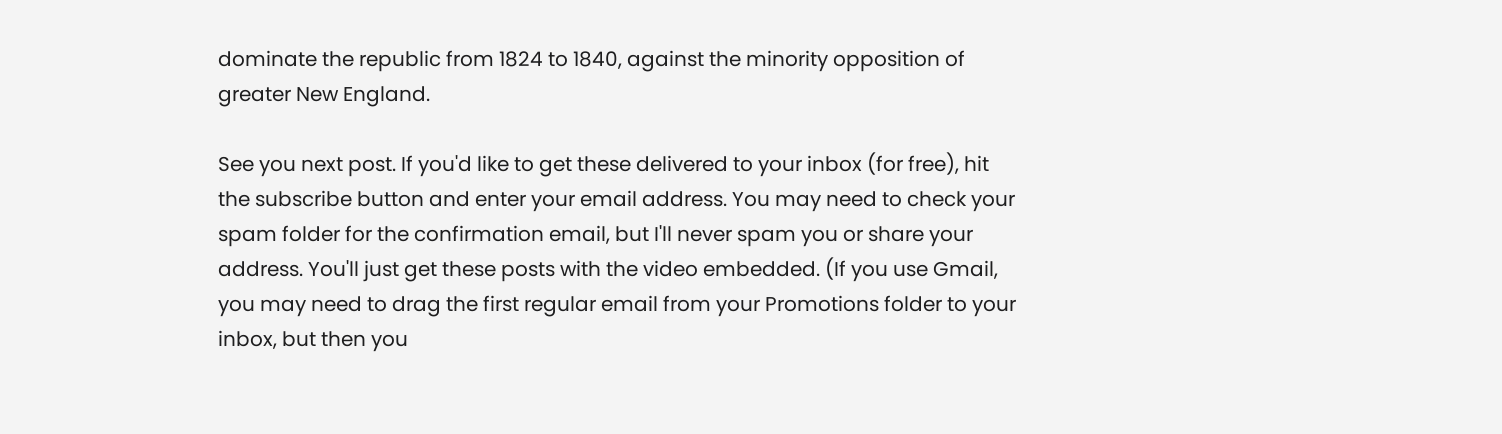dominate the republic from 1824 to 1840, against the minority opposition of greater New England.

See you next post. If you'd like to get these delivered to your inbox (for free), hit the subscribe button and enter your email address. You may need to check your spam folder for the confirmation email, but I'll never spam you or share your address. You'll just get these posts with the video embedded. (If you use Gmail, you may need to drag the first regular email from your Promotions folder to your inbox, but then you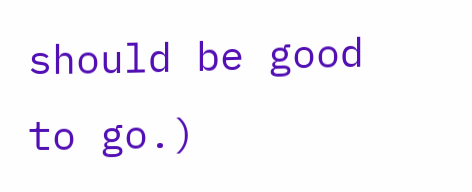should be good to go.)